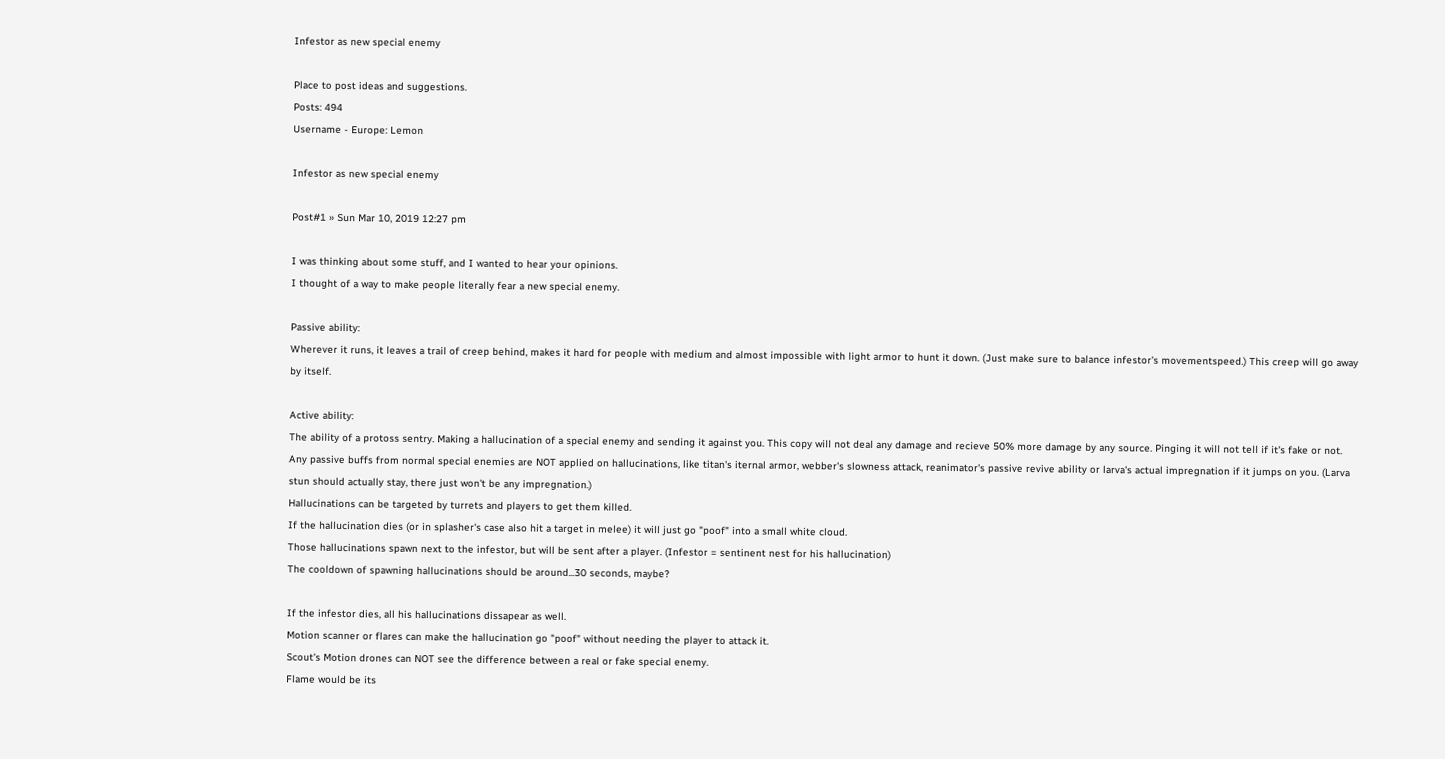Infestor as new special enemy

Place to post ideas and suggestions.
Posts: 494
Username - Europe: Lemon

Infestor as new special enemy

Post#1 » Sun Mar 10, 2019 12:27 pm

I was thinking about some stuff, and I wanted to hear your opinions.
I thought of a way to make people literally fear a new special enemy.

Passive ability:
Wherever it runs, it leaves a trail of creep behind, makes it hard for people with medium and almost impossible with light armor to hunt it down. (Just make sure to balance infestor's movementspeed.) This creep will go away by itself.

Active ability:
The ability of a protoss sentry. Making a hallucination of a special enemy and sending it against you. This copy will not deal any damage and recieve 50% more damage by any source. Pinging it will not tell if it's fake or not.
Any passive buffs from normal special enemies are NOT applied on hallucinations, like titan's iternal armor, webber's slowness attack, reanimator's passive revive ability or larva's actual impregnation if it jumps on you. (Larva stun should actually stay, there just won't be any impregnation.)
Hallucinations can be targeted by turrets and players to get them killed.
If the hallucination dies (or in splasher's case also hit a target in melee) it will just go "poof" into a small white cloud.
Those hallucinations spawn next to the infestor, but will be sent after a player. (Infestor = sentinent nest for his hallucination)
The cooldown of spawning hallucinations should be around...30 seconds, maybe?

If the infestor dies, all his hallucinations dissapear as well.
Motion scanner or flares can make the hallucination go "poof" without needing the player to attack it.
Scout's Motion drones can NOT see the difference between a real or fake special enemy.
Flame would be its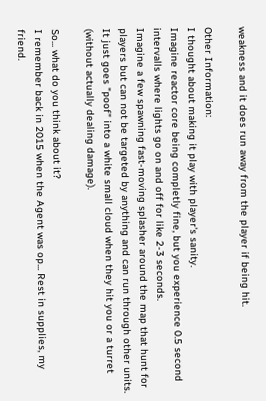weakness and it does run away from the player if being hit.

Other Information:
I thought about making it play with player's sanity.
Imagine reactor core being completly fine, but you experience 0.5 second intervalls where lights go on and off for like 2-3 seconds.
Imagine a few spawning fast-moving splasher around the map that hunt for players but can not be targeted by anything and can run through other units. It just goes "poof" into a white small cloud when they hit you or a turret (without actually dealing damage).

So... what do you think about it?
I remember back in 2015 when the Agent was op... Rest in supplies, my friend.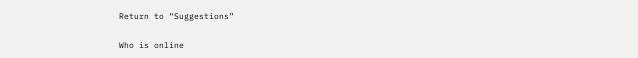Return to “Suggestions”

Who is online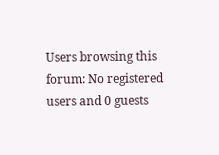Users browsing this forum: No registered users and 0 guests